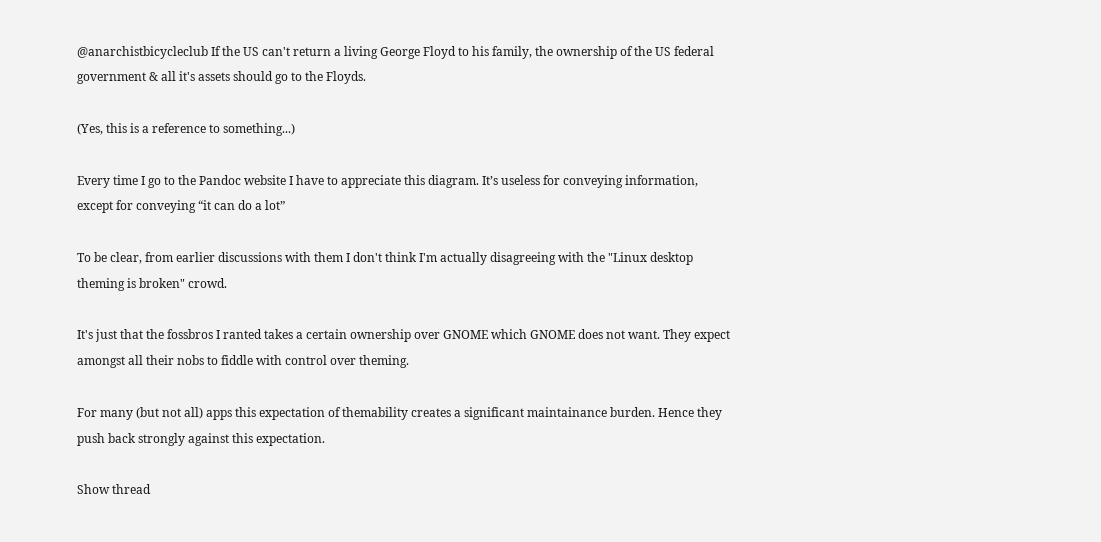@anarchistbicycleclub If the US can't return a living George Floyd to his family, the ownership of the US federal government & all it's assets should go to the Floyds.

(Yes, this is a reference to something...)

Every time I go to the Pandoc website I have to appreciate this diagram. It’s useless for conveying information, except for conveying “it can do a lot”

To be clear, from earlier discussions with them I don't think I'm actually disagreeing with the "Linux desktop theming is broken" crowd.

It's just that the fossbros I ranted takes a certain ownership over GNOME which GNOME does not want. They expect amongst all their nobs to fiddle with control over theming.

For many (but not all) apps this expectation of themability creates a significant maintainance burden. Hence they push back strongly against this expectation.

Show thread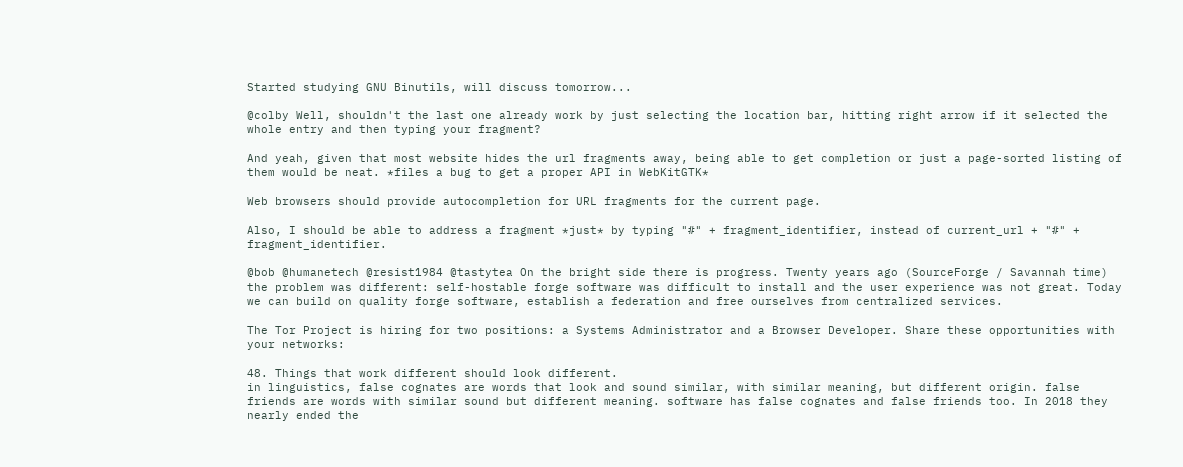Started studying GNU Binutils, will discuss tomorrow...

@colby Well, shouldn't the last one already work by just selecting the location bar, hitting right arrow if it selected the whole entry and then typing your fragment?

And yeah, given that most website hides the url fragments away, being able to get completion or just a page-sorted listing of them would be neat. *files a bug to get a proper API in WebKitGTK*

Web browsers should provide autocompletion for URL fragments for the current page.

Also, I should be able to address a fragment *just* by typing "#" + fragment_identifier, instead of current_url + "#" + fragment_identifier.

@bob @humanetech @resist1984 @tastytea On the bright side there is progress. Twenty years ago (SourceForge / Savannah time) the problem was different: self-hostable forge software was difficult to install and the user experience was not great. Today we can build on quality forge software, establish a federation and free ourselves from centralized services.

The Tor Project is hiring for two positions: a Systems Administrator and a Browser Developer. Share these opportunities with your networks:

48. Things that work different should look different.
in linguistics, false cognates are words that look and sound similar, with similar meaning, but different origin. false friends are words with similar sound but different meaning. software has false cognates and false friends too. In 2018 they nearly ended the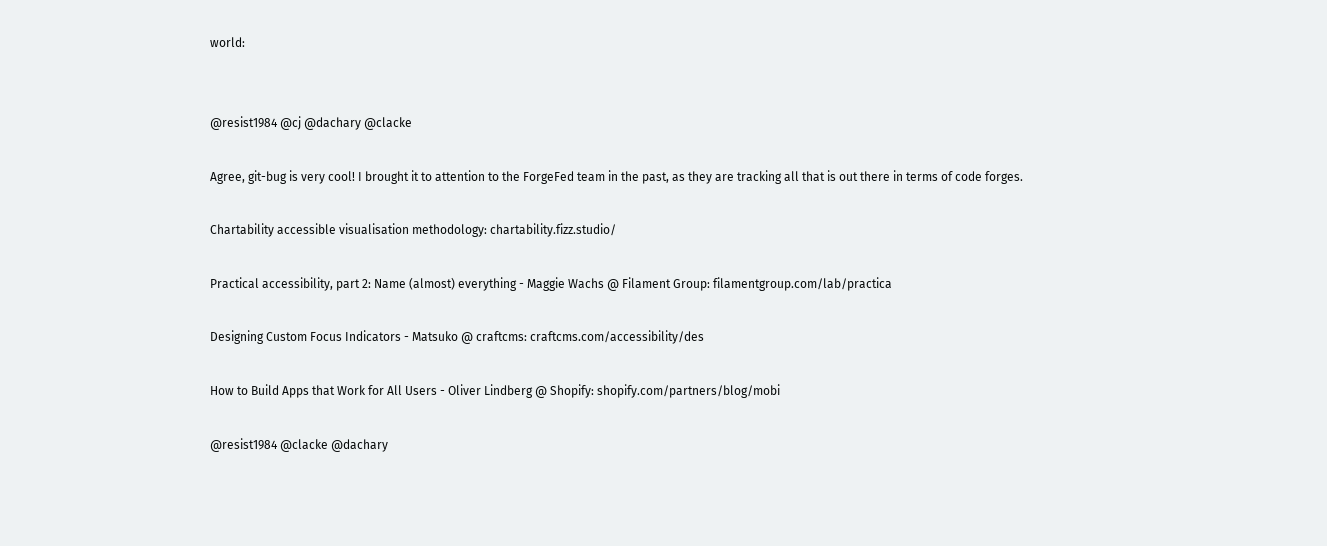world:


@resist1984 @cj @dachary @clacke

Agree, git-bug is very cool! I brought it to attention to the ForgeFed team in the past, as they are tracking all that is out there in terms of code forges.

Chartability accessible visualisation methodology: chartability.fizz.studio/

Practical accessibility, part 2: Name (almost) everything - Maggie Wachs @ Filament Group: filamentgroup.com/lab/practica

Designing Custom Focus Indicators - Matsuko @ craftcms: craftcms.com/accessibility/des

How to Build Apps that Work for All Users - Oliver Lindberg @ Shopify: shopify.com/partners/blog/mobi

@resist1984 @clacke @dachary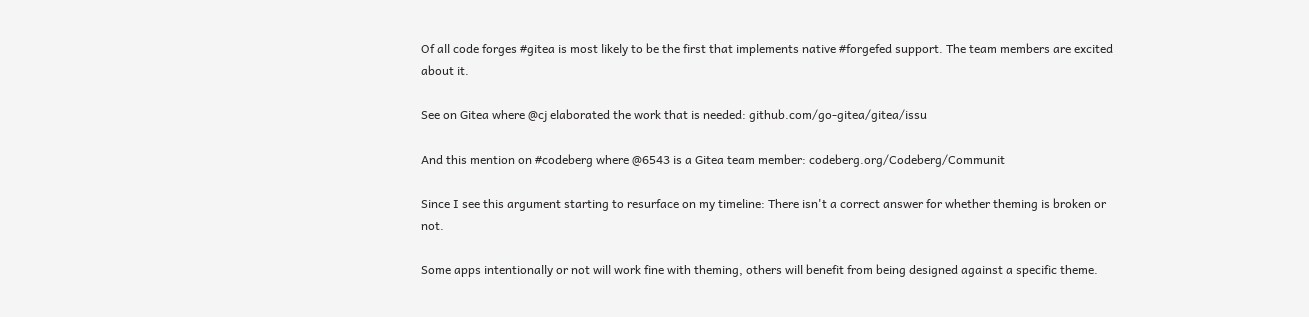Of all code forges #gitea is most likely to be the first that implements native #forgefed support. The team members are excited about it.

See on Gitea where @cj elaborated the work that is needed: github.com/go-gitea/gitea/issu

And this mention on #codeberg where @6543 is a Gitea team member: codeberg.org/Codeberg/Communit

Since I see this argument starting to resurface on my timeline: There isn't a correct answer for whether theming is broken or not.

Some apps intentionally or not will work fine with theming, others will benefit from being designed against a specific theme.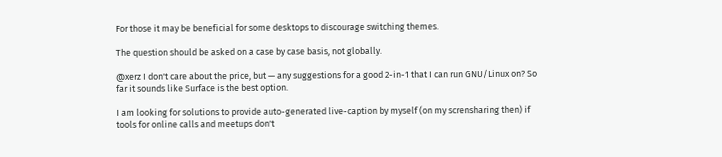For those it may be beneficial for some desktops to discourage switching themes.

The question should be asked on a case by case basis, not globally.

@xerz I don't care about the price, but — any suggestions for a good 2-in-1 that I can run GNU/Linux on? So far it sounds like Surface is the best option.

I am looking for solutions to provide auto-generated live-caption by myself (on my scrensharing then) if tools for online calls and meetups don't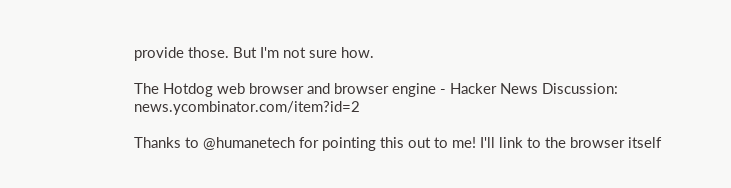provide those. But I'm not sure how.

The Hotdog web browser and browser engine - Hacker News Discussion: news.ycombinator.com/item?id=2

Thanks to @humanetech for pointing this out to me! I'll link to the browser itself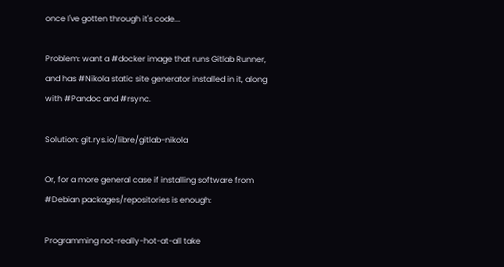once I've gotten through it's code...

Problem: want a #docker image that runs Gitlab Runner, and has #Nikola static site generator installed in it, along with #Pandoc and #rsync.

Solution: git.rys.io/libre/gitlab-nikola

Or, for a more general case if installing software from #Debian packages/repositories is enough:

Programming not-really-hot-at-all take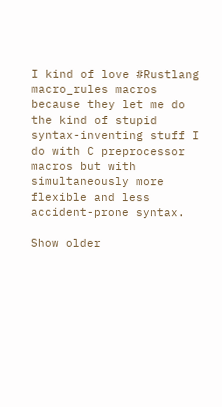I kind of love #Rustlang macro_rules macros because they let me do the kind of stupid syntax-inventing stuff I do with C preprocessor macros but with simultaneously more flexible and less accident-prone syntax.

Show older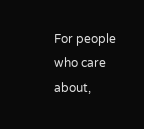For people who care about,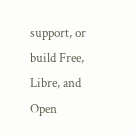support, or build Free, Libre, and Open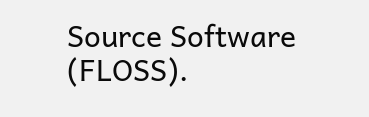Source Software (FLOSS).